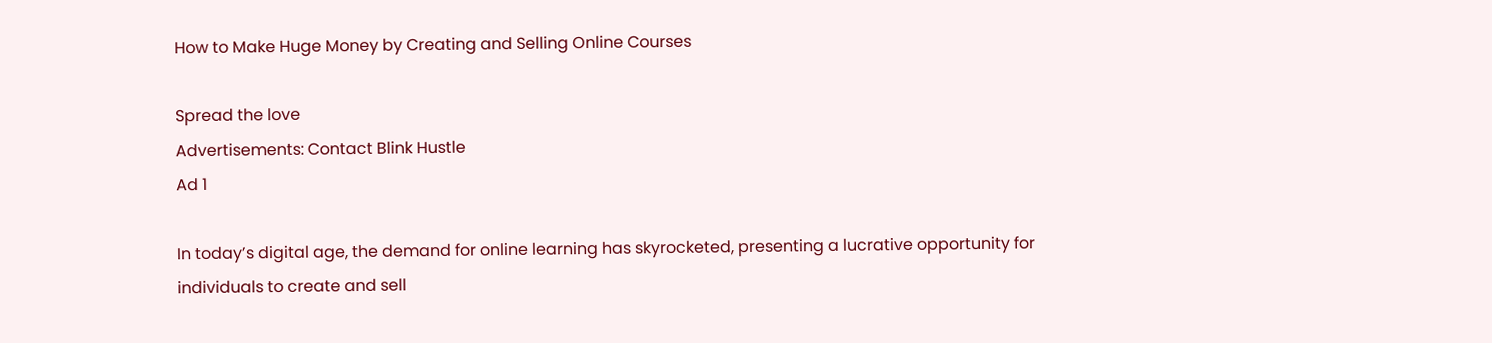How to Make Huge Money by Creating and Selling Online Courses

Spread the love
Advertisements: Contact Blink Hustle
Ad 1

In today’s digital age, the demand for online learning has skyrocketed, presenting a lucrative opportunity for individuals to create and sell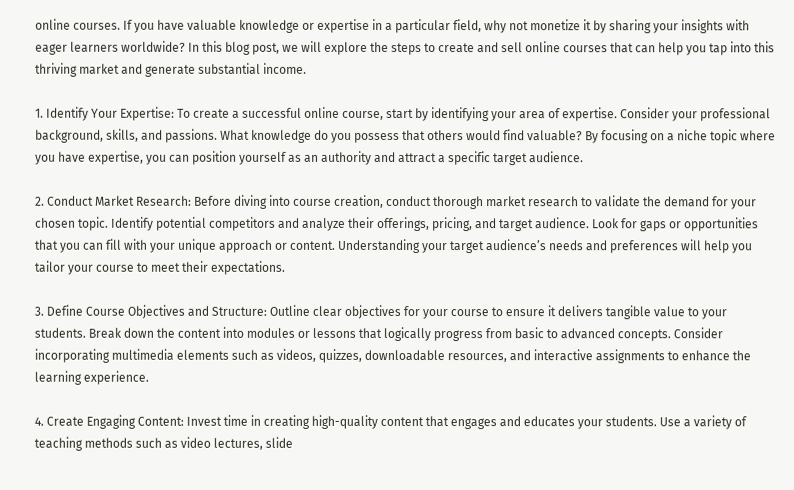online courses. If you have valuable knowledge or expertise in a particular field, why not monetize it by sharing your insights with eager learners worldwide? In this blog post, we will explore the steps to create and sell online courses that can help you tap into this thriving market and generate substantial income.

1. Identify Your Expertise: To create a successful online course, start by identifying your area of expertise. Consider your professional background, skills, and passions. What knowledge do you possess that others would find valuable? By focusing on a niche topic where you have expertise, you can position yourself as an authority and attract a specific target audience.

2. Conduct Market Research: Before diving into course creation, conduct thorough market research to validate the demand for your chosen topic. Identify potential competitors and analyze their offerings, pricing, and target audience. Look for gaps or opportunities that you can fill with your unique approach or content. Understanding your target audience’s needs and preferences will help you tailor your course to meet their expectations.

3. Define Course Objectives and Structure: Outline clear objectives for your course to ensure it delivers tangible value to your students. Break down the content into modules or lessons that logically progress from basic to advanced concepts. Consider incorporating multimedia elements such as videos, quizzes, downloadable resources, and interactive assignments to enhance the learning experience.

4. Create Engaging Content: Invest time in creating high-quality content that engages and educates your students. Use a variety of teaching methods such as video lectures, slide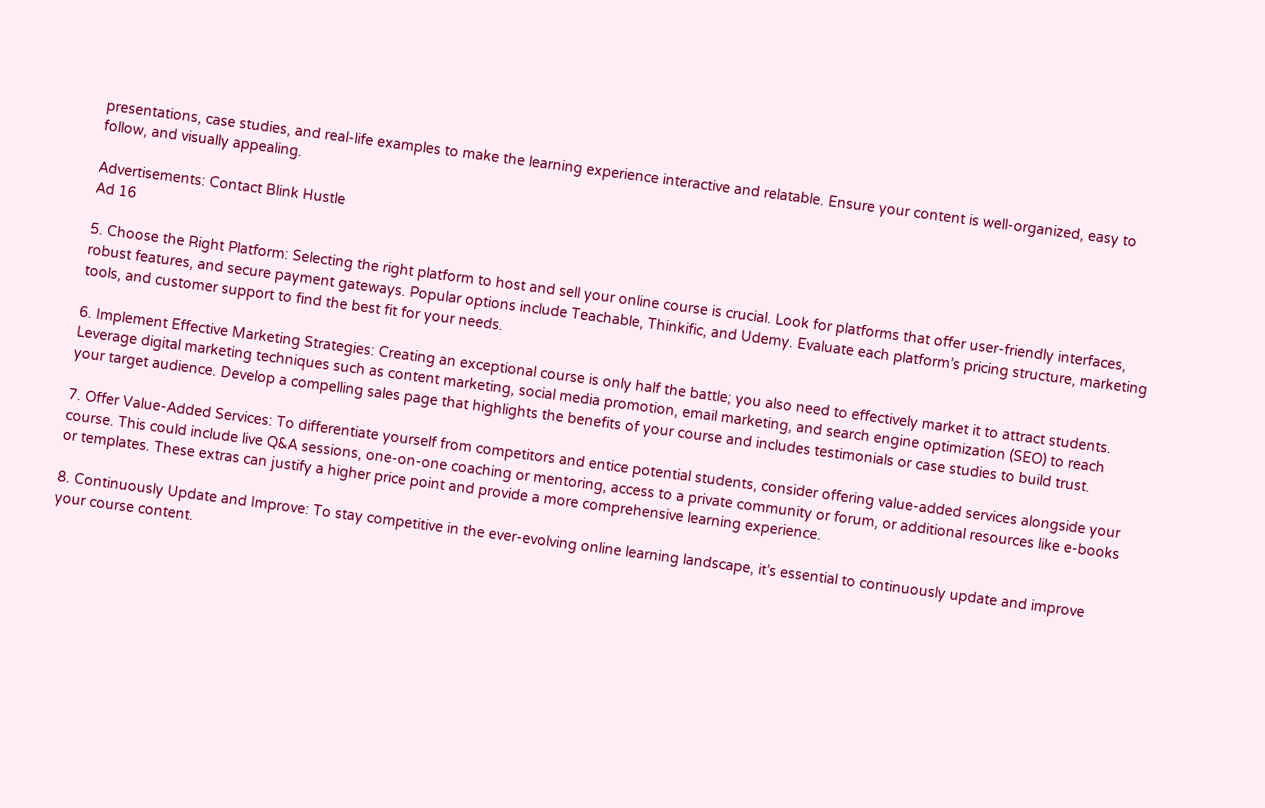presentations, case studies, and real-life examples to make the learning experience interactive and relatable. Ensure your content is well-organized, easy to follow, and visually appealing.

Advertisements: Contact Blink Hustle
Ad 16

5. Choose the Right Platform: Selecting the right platform to host and sell your online course is crucial. Look for platforms that offer user-friendly interfaces, robust features, and secure payment gateways. Popular options include Teachable, Thinkific, and Udemy. Evaluate each platform’s pricing structure, marketing tools, and customer support to find the best fit for your needs.

6. Implement Effective Marketing Strategies: Creating an exceptional course is only half the battle; you also need to effectively market it to attract students. Leverage digital marketing techniques such as content marketing, social media promotion, email marketing, and search engine optimization (SEO) to reach your target audience. Develop a compelling sales page that highlights the benefits of your course and includes testimonials or case studies to build trust.

7. Offer Value-Added Services: To differentiate yourself from competitors and entice potential students, consider offering value-added services alongside your course. This could include live Q&A sessions, one-on-one coaching or mentoring, access to a private community or forum, or additional resources like e-books or templates. These extras can justify a higher price point and provide a more comprehensive learning experience.

8. Continuously Update and Improve: To stay competitive in the ever-evolving online learning landscape, it’s essential to continuously update and improve your course content.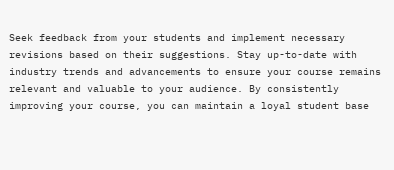Seek feedback from your students and implement necessary revisions based on their suggestions. Stay up-to-date with industry trends and advancements to ensure your course remains relevant and valuable to your audience. By consistently improving your course, you can maintain a loyal student base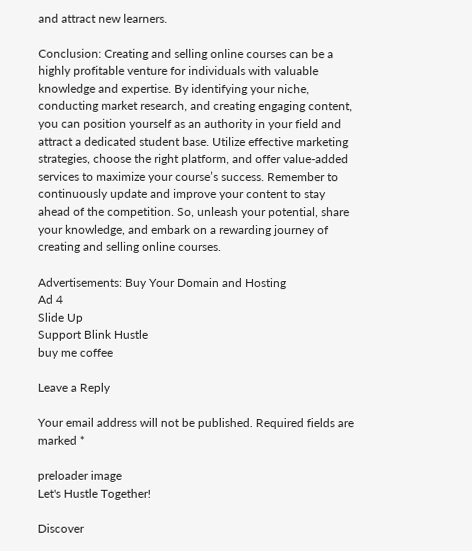and attract new learners.

Conclusion: Creating and selling online courses can be a highly profitable venture for individuals with valuable knowledge and expertise. By identifying your niche, conducting market research, and creating engaging content, you can position yourself as an authority in your field and attract a dedicated student base. Utilize effective marketing strategies, choose the right platform, and offer value-added services to maximize your course’s success. Remember to continuously update and improve your content to stay ahead of the competition. So, unleash your potential, share your knowledge, and embark on a rewarding journey of creating and selling online courses.

Advertisements: Buy Your Domain and Hosting
Ad 4
Slide Up
Support Blink Hustle
buy me coffee

Leave a Reply

Your email address will not be published. Required fields are marked *

preloader image
Let's Hustle Together!

Discover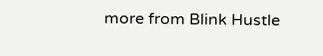more from Blink Hustle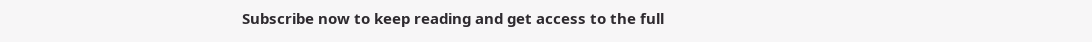Subscribe now to keep reading and get access to the full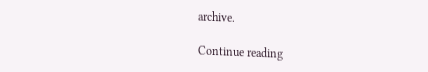archive.

Continue reading